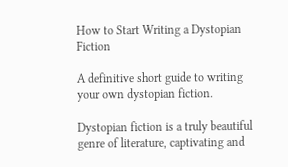How to Start Writing a Dystopian Fiction

A definitive short guide to writing your own dystopian fiction.

Dystopian fiction is a truly beautiful genre of literature, captivating and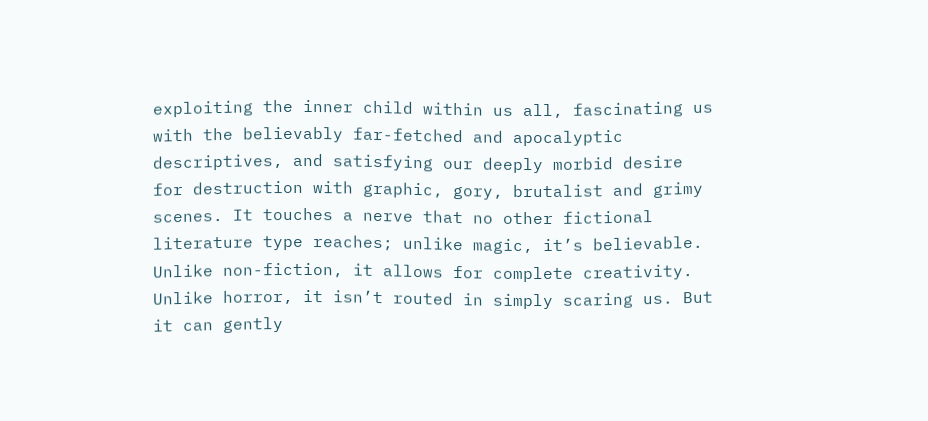exploiting the inner child within us all, fascinating us with the believably far-fetched and apocalyptic descriptives, and satisfying our deeply morbid desire for destruction with graphic, gory, brutalist and grimy scenes. It touches a nerve that no other fictional literature type reaches; unlike magic, it’s believable. Unlike non-fiction, it allows for complete creativity. Unlike horror, it isn’t routed in simply scaring us. But it can gently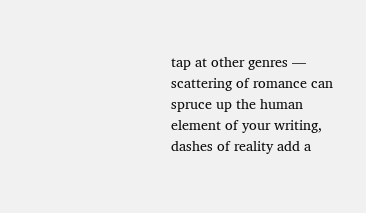tap at other genres — scattering of romance can spruce up the human element of your writing, dashes of reality add a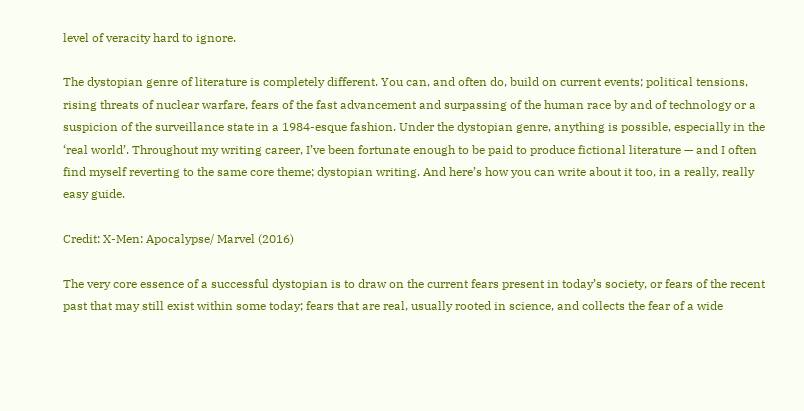level of veracity hard to ignore.

The dystopian genre of literature is completely different. You can, and often do, build on current events; political tensions, rising threats of nuclear warfare, fears of the fast advancement and surpassing of the human race by and of technology or a suspicion of the surveillance state in a 1984-esque fashion. Under the dystopian genre, anything is possible, especially in the ‘real world’. Throughout my writing career, I’ve been fortunate enough to be paid to produce fictional literature — and I often find myself reverting to the same core theme; dystopian writing. And here’s how you can write about it too, in a really, really easy guide.

Credit: X-Men: Apocalypse/ Marvel (2016)

The very core essence of a successful dystopian is to draw on the current fears present in today’s society, or fears of the recent past that may still exist within some today; fears that are real, usually rooted in science, and collects the fear of a wide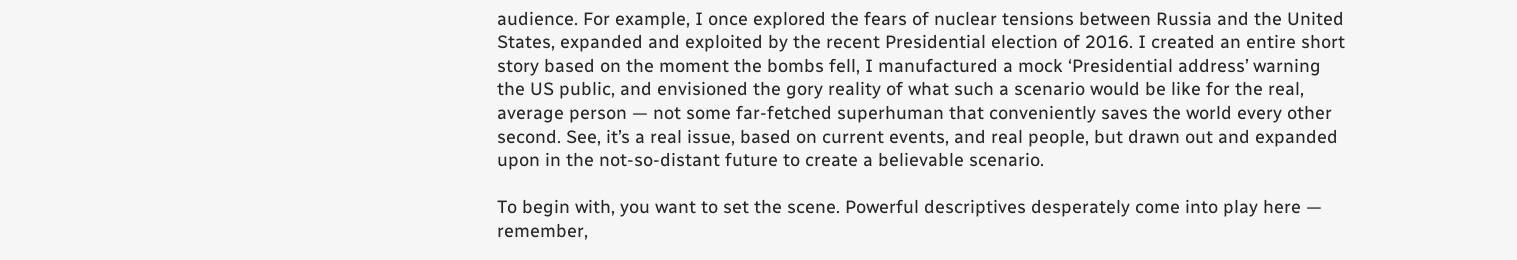audience. For example, I once explored the fears of nuclear tensions between Russia and the United States, expanded and exploited by the recent Presidential election of 2016. I created an entire short story based on the moment the bombs fell, I manufactured a mock ‘Presidential address’ warning the US public, and envisioned the gory reality of what such a scenario would be like for the real, average person — not some far-fetched superhuman that conveniently saves the world every other second. See, it’s a real issue, based on current events, and real people, but drawn out and expanded upon in the not-so-distant future to create a believable scenario.

To begin with, you want to set the scene. Powerful descriptives desperately come into play here — remember,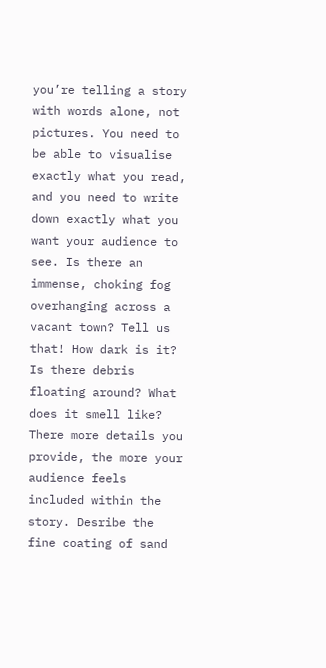you’re telling a story with words alone, not pictures. You need to be able to visualise exactly what you read, and you need to write down exactly what you want your audience to see. Is there an immense, choking fog overhanging across a vacant town? Tell us that! How dark is it? Is there debris floating around? What does it smell like? There more details you provide, the more your audience feels included within the story. Desribe the fine coating of sand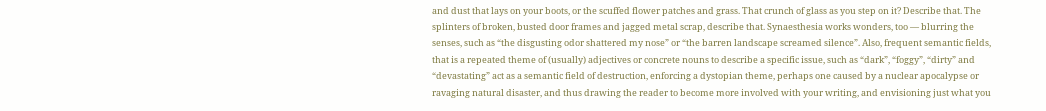and dust that lays on your boots, or the scuffed flower patches and grass. That crunch of glass as you step on it? Describe that. The splinters of broken, busted door frames and jagged metal scrap, describe that. Synaesthesia works wonders, too — blurring the senses, such as “the disgusting odor shattered my nose” or “the barren landscape screamed silence”. Also, frequent semantic fields, that is a repeated theme of (usually) adjectives or concrete nouns to describe a specific issue, such as “dark”, “foggy”, “dirty” and “devastating” act as a semantic field of destruction, enforcing a dystopian theme, perhaps one caused by a nuclear apocalypse or ravaging natural disaster, and thus drawing the reader to become more involved with your writing, and envisioning just what you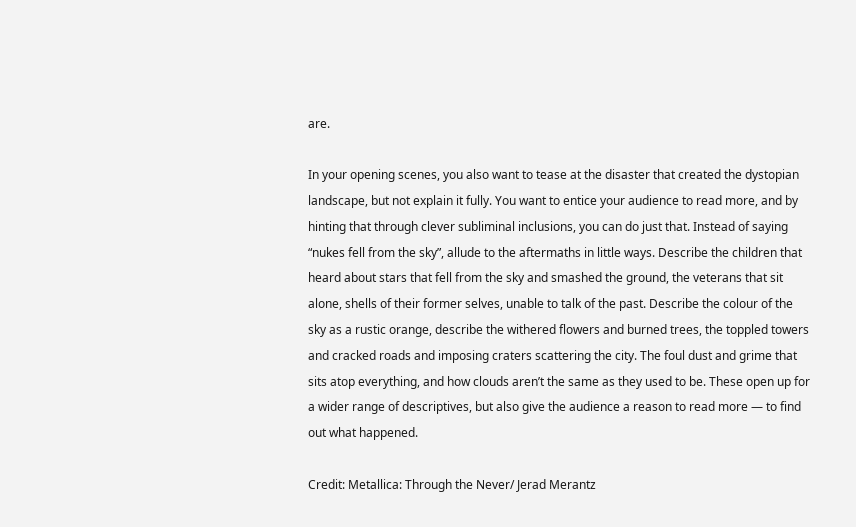are.

In your opening scenes, you also want to tease at the disaster that created the dystopian landscape, but not explain it fully. You want to entice your audience to read more, and by hinting that through clever subliminal inclusions, you can do just that. Instead of saying “nukes fell from the sky”, allude to the aftermaths in little ways. Describe the children that heard about stars that fell from the sky and smashed the ground, the veterans that sit alone, shells of their former selves, unable to talk of the past. Describe the colour of the sky as a rustic orange, describe the withered flowers and burned trees, the toppled towers and cracked roads and imposing craters scattering the city. The foul dust and grime that sits atop everything, and how clouds aren’t the same as they used to be. These open up for a wider range of descriptives, but also give the audience a reason to read more — to find out what happened.

Credit: Metallica: Through the Never/ Jerad Merantz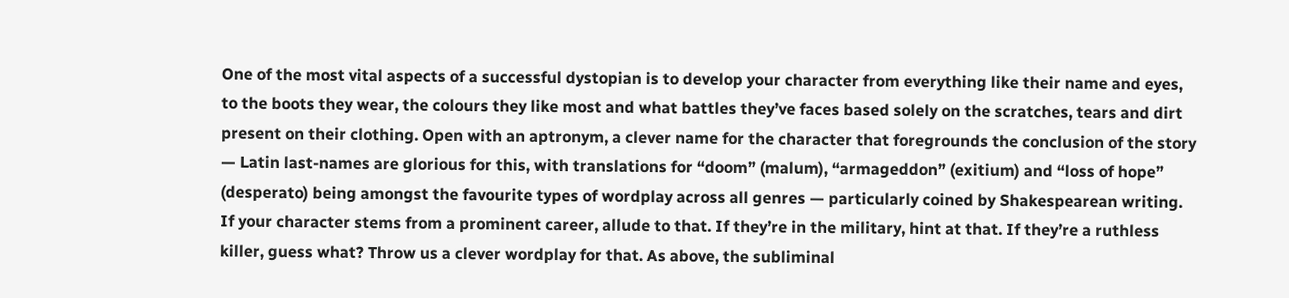One of the most vital aspects of a successful dystopian is to develop your character from everything like their name and eyes, to the boots they wear, the colours they like most and what battles they’ve faces based solely on the scratches, tears and dirt present on their clothing. Open with an aptronym, a clever name for the character that foregrounds the conclusion of the story — Latin last-names are glorious for this, with translations for “doom” (malum), “armageddon” (exitium) and “loss of hope” (desperato) being amongst the favourite types of wordplay across all genres — particularly coined by Shakespearean writing. If your character stems from a prominent career, allude to that. If they’re in the military, hint at that. If they’re a ruthless killer, guess what? Throw us a clever wordplay for that. As above, the subliminal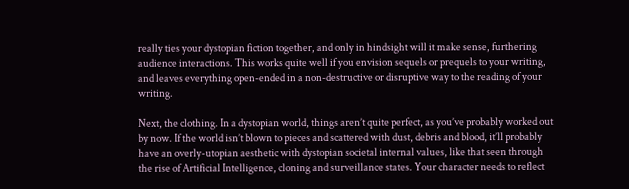really ties your dystopian fiction together, and only in hindsight will it make sense, furthering audience interactions. This works quite well if you envision sequels or prequels to your writing, and leaves everything open-ended in a non-destructive or disruptive way to the reading of your writing.

Next, the clothing. In a dystopian world, things aren’t quite perfect, as you’ve probably worked out by now. If the world isn’t blown to pieces and scattered with dust, debris and blood, it’ll probably have an overly-utopian aesthetic with dystopian societal internal values, like that seen through the rise of Artificial Intelligence, cloning and surveillance states. Your character needs to reflect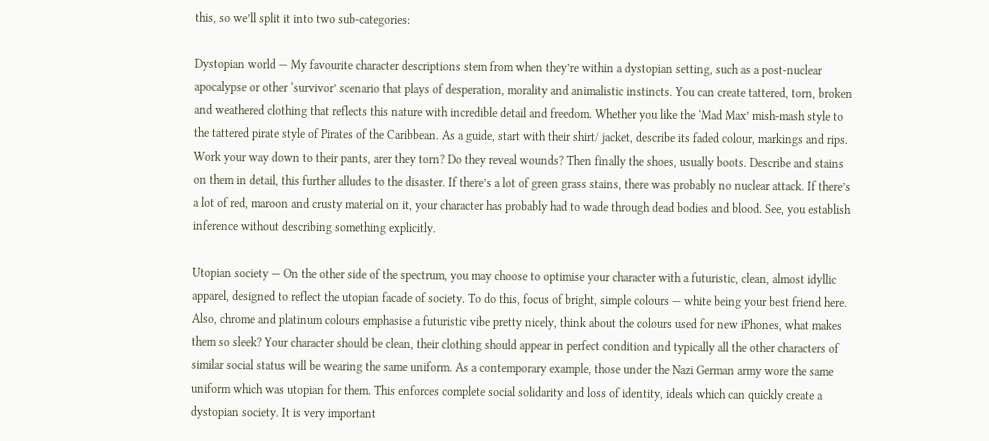this, so we’ll split it into two sub-categories:

Dystopian world — My favourite character descriptions stem from when they’re within a dystopian setting, such as a post-nuclear apocalypse or other ‘survivor’ scenario that plays of desperation, morality and animalistic instincts. You can create tattered, torn, broken and weathered clothing that reflects this nature with incredible detail and freedom. Whether you like the ‘Mad Max’ mish-mash style to the tattered pirate style of Pirates of the Caribbean. As a guide, start with their shirt/ jacket, describe its faded colour, markings and rips. Work your way down to their pants, arer they torn? Do they reveal wounds? Then finally the shoes, usually boots. Describe and stains on them in detail, this further alludes to the disaster. If there’s a lot of green grass stains, there was probably no nuclear attack. If there’s a lot of red, maroon and crusty material on it, your character has probably had to wade through dead bodies and blood. See, you establish inference without describing something explicitly.

Utopian society — On the other side of the spectrum, you may choose to optimise your character with a futuristic, clean, almost idyllic apparel, designed to reflect the utopian facade of society. To do this, focus of bright, simple colours — white being your best friend here. Also, chrome and platinum colours emphasise a futuristic vibe pretty nicely, think about the colours used for new iPhones, what makes them so sleek? Your character should be clean, their clothing should appear in perfect condition and typically all the other characters of similar social status will be wearing the same uniform. As a contemporary example, those under the Nazi German army wore the same uniform which was utopian for them. This enforces complete social solidarity and loss of identity, ideals which can quickly create a dystopian society. It is very important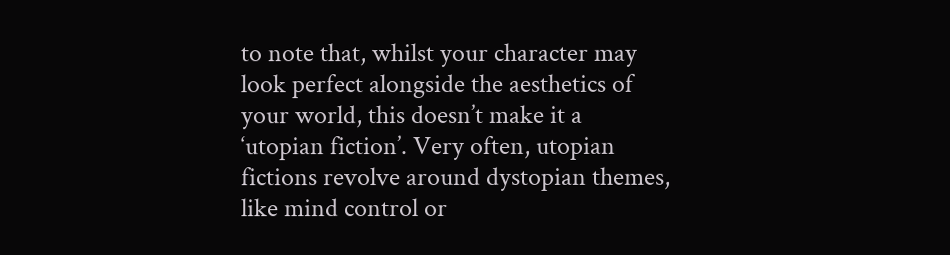to note that, whilst your character may look perfect alongside the aesthetics of your world, this doesn’t make it a ‘utopian fiction’. Very often, utopian fictions revolve around dystopian themes, like mind control or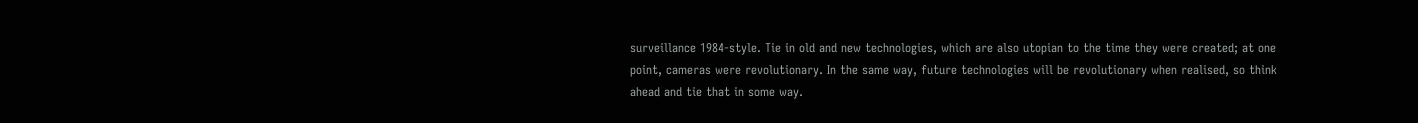surveillance 1984-style. Tie in old and new technologies, which are also utopian to the time they were created; at one point, cameras were revolutionary. In the same way, future technologies will be revolutionary when realised, so think ahead and tie that in some way.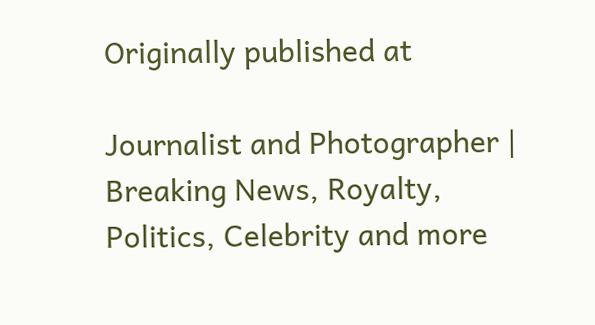Originally published at

Journalist and Photographer | Breaking News, Royalty, Politics, Celebrity and more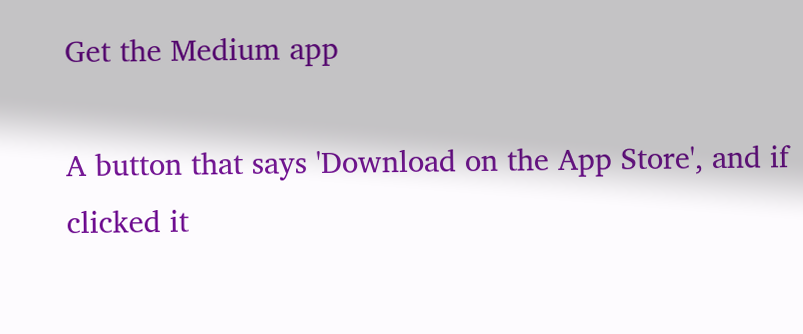Get the Medium app

A button that says 'Download on the App Store', and if clicked it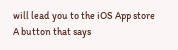will lead you to the iOS App store
A button that says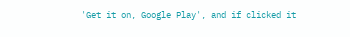'Get it on, Google Play', and if clicked it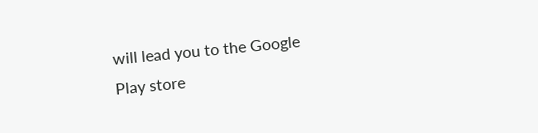will lead you to the Google Play store